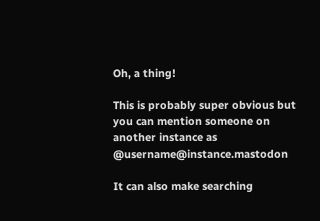Oh, a thing!

This is probably super obvious but you can mention someone on another instance as @username@instance.mastodon

It can also make searching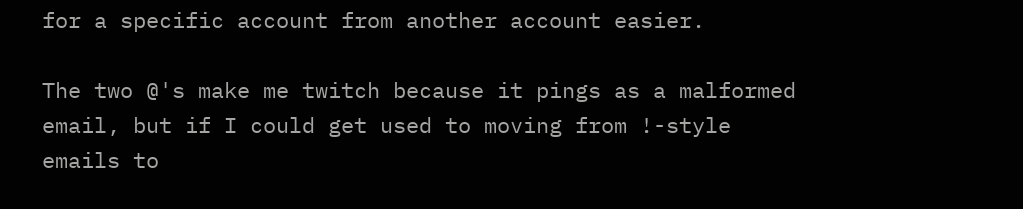for a specific account from another account easier.

The two @'s make me twitch because it pings as a malformed email, but if I could get used to moving from !-style emails to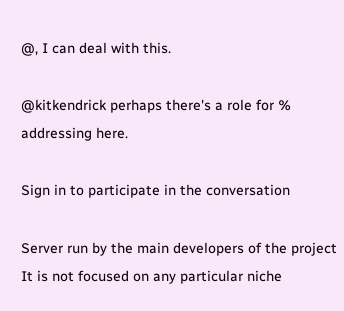@, I can deal with this.

@kitkendrick perhaps there's a role for % addressing here.

Sign in to participate in the conversation

Server run by the main developers of the project  It is not focused on any particular niche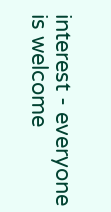interest - everyone is welcome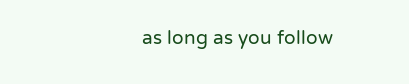as long as you follow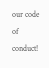our code of conduct!